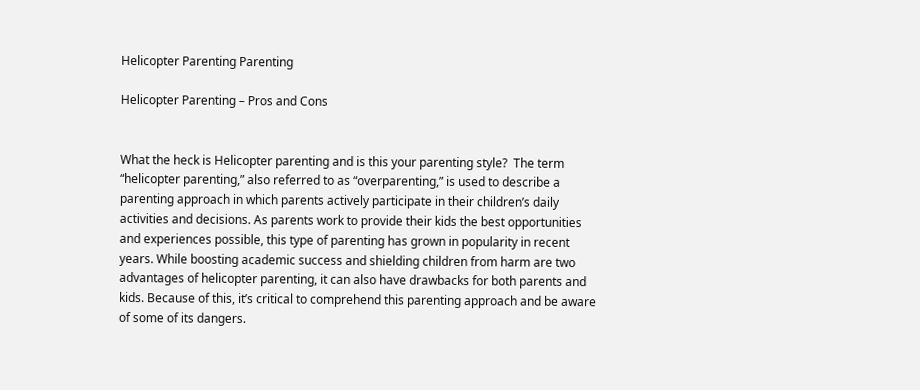Helicopter Parenting Parenting

Helicopter Parenting – Pros and Cons


What the heck is Helicopter parenting and is this your parenting style?  The term “helicopter parenting,” also referred to as “overparenting,” is used to describe a parenting approach in which parents actively participate in their children’s daily activities and decisions. As parents work to provide their kids the best opportunities and experiences possible, this type of parenting has grown in popularity in recent years. While boosting academic success and shielding children from harm are two advantages of helicopter parenting, it can also have drawbacks for both parents and kids. Because of this, it’s critical to comprehend this parenting approach and be aware of some of its dangers.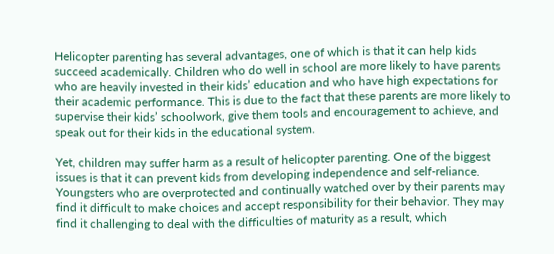Helicopter parenting has several advantages, one of which is that it can help kids succeed academically. Children who do well in school are more likely to have parents who are heavily invested in their kids’ education and who have high expectations for their academic performance. This is due to the fact that these parents are more likely to supervise their kids’ schoolwork, give them tools and encouragement to achieve, and speak out for their kids in the educational system.

Yet, children may suffer harm as a result of helicopter parenting. One of the biggest issues is that it can prevent kids from developing independence and self-reliance. Youngsters who are overprotected and continually watched over by their parents may find it difficult to make choices and accept responsibility for their behavior. They may find it challenging to deal with the difficulties of maturity as a result, which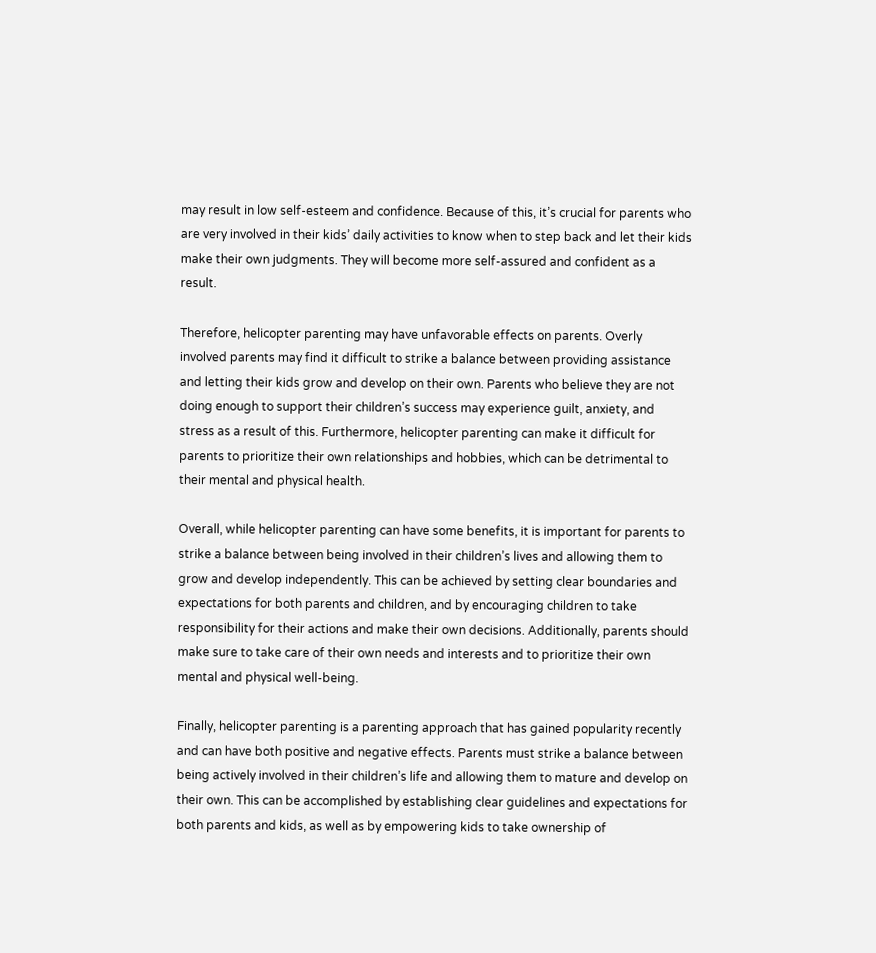may result in low self-esteem and confidence. Because of this, it’s crucial for parents who are very involved in their kids’ daily activities to know when to step back and let their kids make their own judgments. They will become more self-assured and confident as a result.

Therefore, helicopter parenting may have unfavorable effects on parents. Overly involved parents may find it difficult to strike a balance between providing assistance and letting their kids grow and develop on their own. Parents who believe they are not doing enough to support their children’s success may experience guilt, anxiety, and stress as a result of this. Furthermore, helicopter parenting can make it difficult for parents to prioritize their own relationships and hobbies, which can be detrimental to their mental and physical health.

Overall, while helicopter parenting can have some benefits, it is important for parents to strike a balance between being involved in their children’s lives and allowing them to grow and develop independently. This can be achieved by setting clear boundaries and expectations for both parents and children, and by encouraging children to take responsibility for their actions and make their own decisions. Additionally, parents should make sure to take care of their own needs and interests and to prioritize their own mental and physical well-being.

Finally, helicopter parenting is a parenting approach that has gained popularity recently and can have both positive and negative effects. Parents must strike a balance between being actively involved in their children’s life and allowing them to mature and develop on their own. This can be accomplished by establishing clear guidelines and expectations for both parents and kids, as well as by empowering kids to take ownership of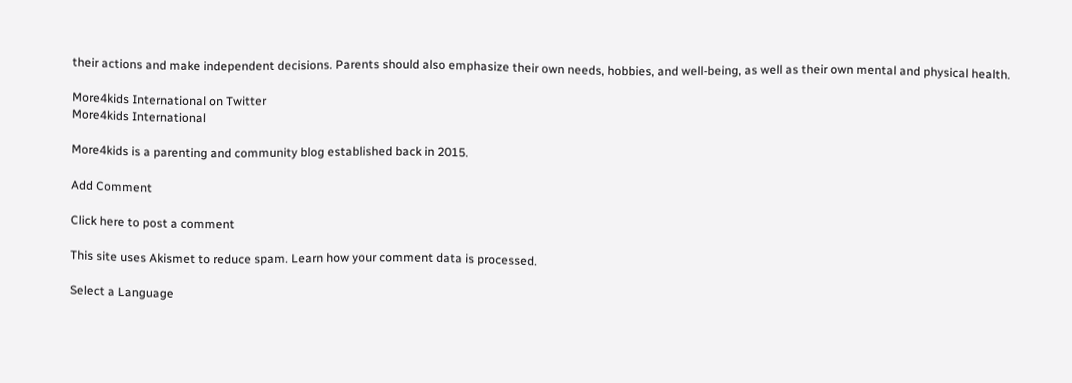their actions and make independent decisions. Parents should also emphasize their own needs, hobbies, and well-being, as well as their own mental and physical health.

More4kids International on Twitter
More4kids International

More4kids is a parenting and community blog established back in 2015.

Add Comment

Click here to post a comment

This site uses Akismet to reduce spam. Learn how your comment data is processed.

Select a Language